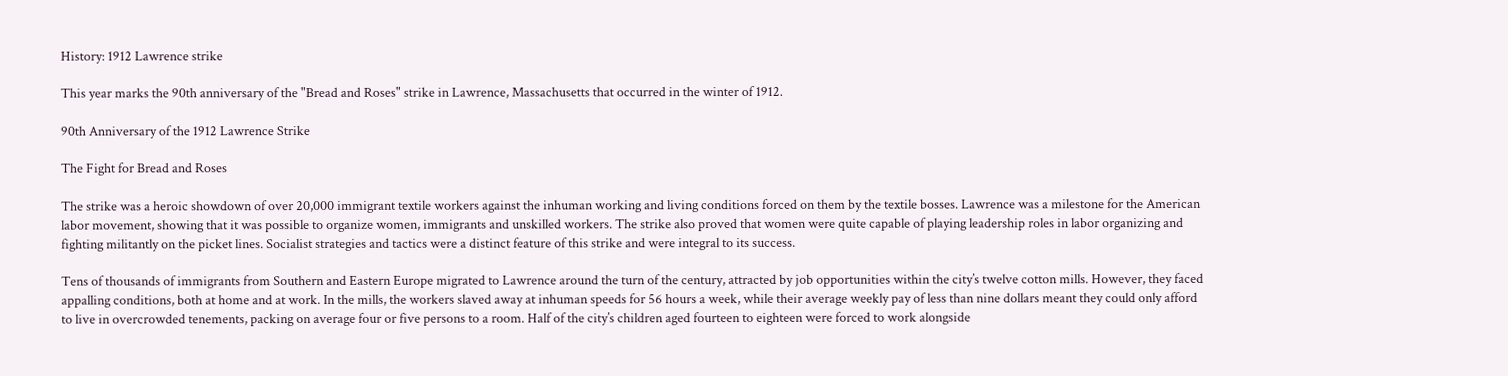History: 1912 Lawrence strike

This year marks the 90th anniversary of the "Bread and Roses" strike in Lawrence, Massachusetts that occurred in the winter of 1912.

90th Anniversary of the 1912 Lawrence Strike

The Fight for Bread and Roses

The strike was a heroic showdown of over 20,000 immigrant textile workers against the inhuman working and living conditions forced on them by the textile bosses. Lawrence was a milestone for the American labor movement, showing that it was possible to organize women, immigrants and unskilled workers. The strike also proved that women were quite capable of playing leadership roles in labor organizing and fighting militantly on the picket lines. Socialist strategies and tactics were a distinct feature of this strike and were integral to its success.

Tens of thousands of immigrants from Southern and Eastern Europe migrated to Lawrence around the turn of the century, attracted by job opportunities within the city’s twelve cotton mills. However, they faced appalling conditions, both at home and at work. In the mills, the workers slaved away at inhuman speeds for 56 hours a week, while their average weekly pay of less than nine dollars meant they could only afford to live in overcrowded tenements, packing on average four or five persons to a room. Half of the city’s children aged fourteen to eighteen were forced to work alongside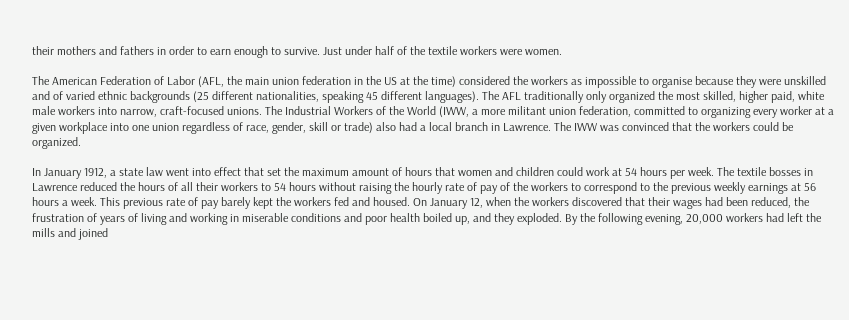their mothers and fathers in order to earn enough to survive. Just under half of the textile workers were women.

The American Federation of Labor (AFL, the main union federation in the US at the time) considered the workers as impossible to organise because they were unskilled and of varied ethnic backgrounds (25 different nationalities, speaking 45 different languages). The AFL traditionally only organized the most skilled, higher paid, white male workers into narrow, craft-focused unions. The Industrial Workers of the World (IWW, a more militant union federation, committed to organizing every worker at a given workplace into one union regardless of race, gender, skill or trade) also had a local branch in Lawrence. The IWW was convinced that the workers could be organized.

In January 1912, a state law went into effect that set the maximum amount of hours that women and children could work at 54 hours per week. The textile bosses in Lawrence reduced the hours of all their workers to 54 hours without raising the hourly rate of pay of the workers to correspond to the previous weekly earnings at 56 hours a week. This previous rate of pay barely kept the workers fed and housed. On January 12, when the workers discovered that their wages had been reduced, the frustration of years of living and working in miserable conditions and poor health boiled up, and they exploded. By the following evening, 20,000 workers had left the mills and joined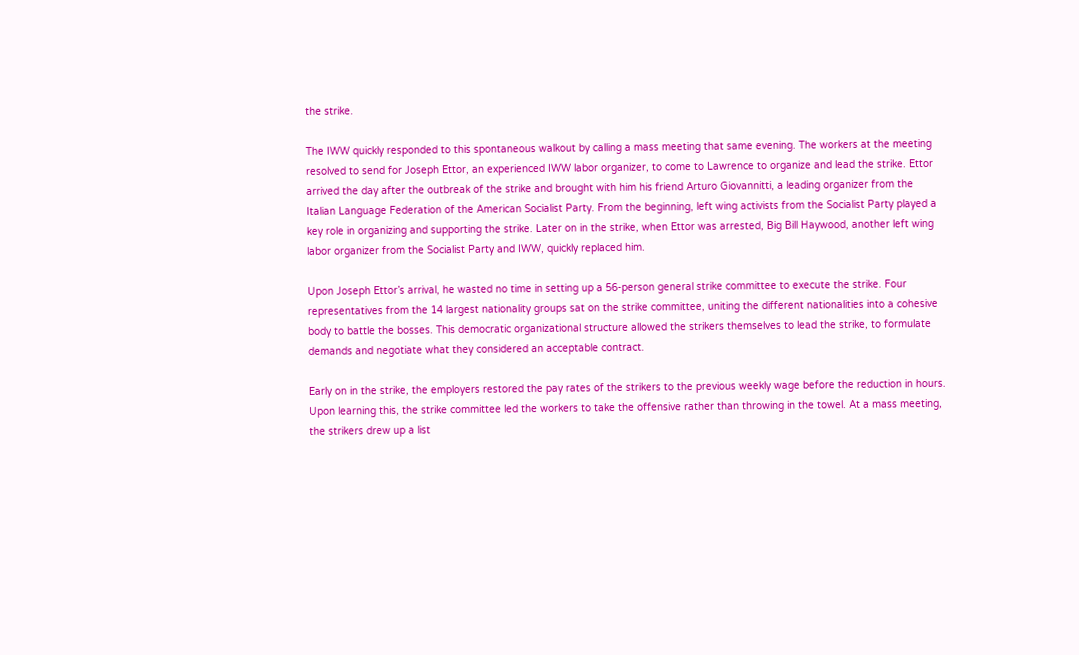the strike.

The IWW quickly responded to this spontaneous walkout by calling a mass meeting that same evening. The workers at the meeting resolved to send for Joseph Ettor, an experienced IWW labor organizer, to come to Lawrence to organize and lead the strike. Ettor arrived the day after the outbreak of the strike and brought with him his friend Arturo Giovannitti, a leading organizer from the Italian Language Federation of the American Socialist Party. From the beginning, left wing activists from the Socialist Party played a key role in organizing and supporting the strike. Later on in the strike, when Ettor was arrested, Big Bill Haywood, another left wing labor organizer from the Socialist Party and IWW, quickly replaced him.

Upon Joseph Ettor’s arrival, he wasted no time in setting up a 56-person general strike committee to execute the strike. Four representatives from the 14 largest nationality groups sat on the strike committee, uniting the different nationalities into a cohesive body to battle the bosses. This democratic organizational structure allowed the strikers themselves to lead the strike, to formulate demands and negotiate what they considered an acceptable contract.

Early on in the strike, the employers restored the pay rates of the strikers to the previous weekly wage before the reduction in hours. Upon learning this, the strike committee led the workers to take the offensive rather than throwing in the towel. At a mass meeting, the strikers drew up a list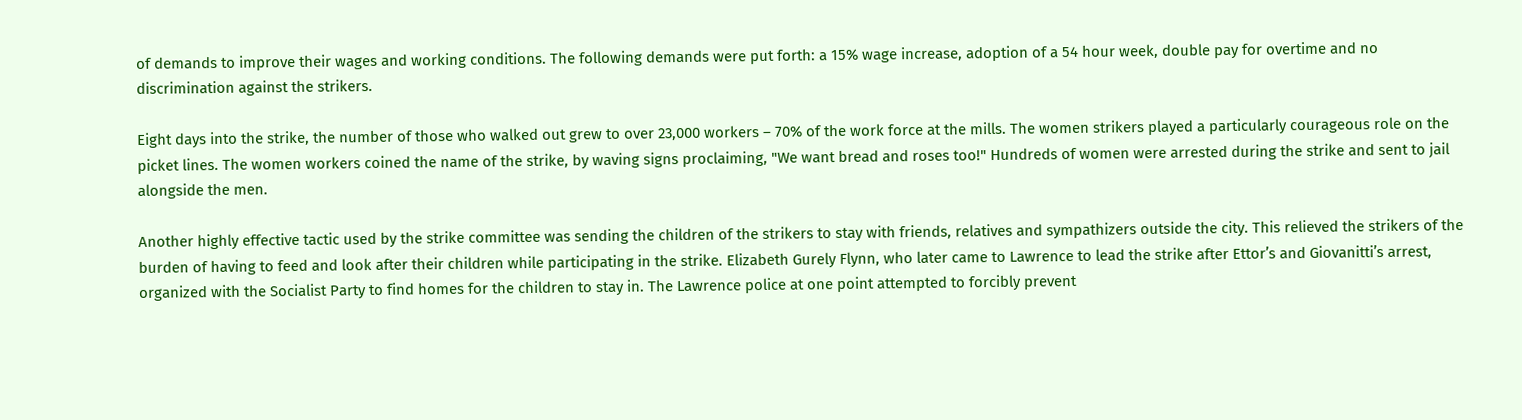of demands to improve their wages and working conditions. The following demands were put forth: a 15% wage increase, adoption of a 54 hour week, double pay for overtime and no discrimination against the strikers.

Eight days into the strike, the number of those who walked out grew to over 23,000 workers – 70% of the work force at the mills. The women strikers played a particularly courageous role on the picket lines. The women workers coined the name of the strike, by waving signs proclaiming, "We want bread and roses too!" Hundreds of women were arrested during the strike and sent to jail alongside the men.

Another highly effective tactic used by the strike committee was sending the children of the strikers to stay with friends, relatives and sympathizers outside the city. This relieved the strikers of the burden of having to feed and look after their children while participating in the strike. Elizabeth Gurely Flynn, who later came to Lawrence to lead the strike after Ettor’s and Giovanitti’s arrest, organized with the Socialist Party to find homes for the children to stay in. The Lawrence police at one point attempted to forcibly prevent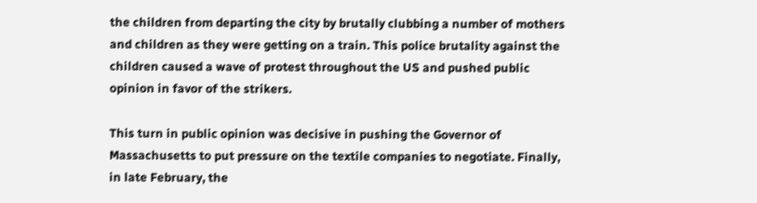the children from departing the city by brutally clubbing a number of mothers and children as they were getting on a train. This police brutality against the children caused a wave of protest throughout the US and pushed public opinion in favor of the strikers.

This turn in public opinion was decisive in pushing the Governor of Massachusetts to put pressure on the textile companies to negotiate. Finally, in late February, the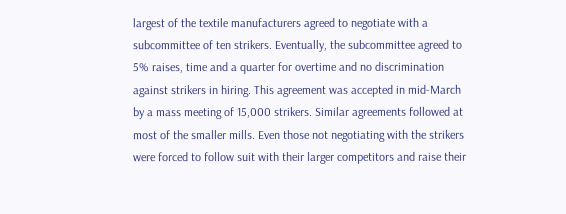largest of the textile manufacturers agreed to negotiate with a subcommittee of ten strikers. Eventually, the subcommittee agreed to 5% raises, time and a quarter for overtime and no discrimination against strikers in hiring. This agreement was accepted in mid-March by a mass meeting of 15,000 strikers. Similar agreements followed at most of the smaller mills. Even those not negotiating with the strikers were forced to follow suit with their larger competitors and raise their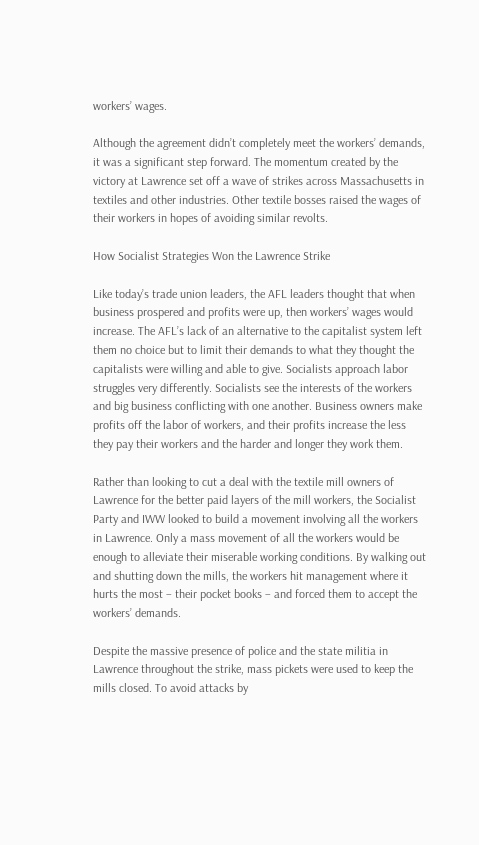workers’ wages.

Although the agreement didn’t completely meet the workers’ demands, it was a significant step forward. The momentum created by the victory at Lawrence set off a wave of strikes across Massachusetts in textiles and other industries. Other textile bosses raised the wages of their workers in hopes of avoiding similar revolts.

How Socialist Strategies Won the Lawrence Strike

Like today’s trade union leaders, the AFL leaders thought that when business prospered and profits were up, then workers’ wages would increase. The AFL’s lack of an alternative to the capitalist system left them no choice but to limit their demands to what they thought the capitalists were willing and able to give. Socialists approach labor struggles very differently. Socialists see the interests of the workers and big business conflicting with one another. Business owners make profits off the labor of workers, and their profits increase the less they pay their workers and the harder and longer they work them.

Rather than looking to cut a deal with the textile mill owners of Lawrence for the better paid layers of the mill workers, the Socialist Party and IWW looked to build a movement involving all the workers in Lawrence. Only a mass movement of all the workers would be enough to alleviate their miserable working conditions. By walking out and shutting down the mills, the workers hit management where it hurts the most – their pocket books – and forced them to accept the workers’ demands.

Despite the massive presence of police and the state militia in Lawrence throughout the strike, mass pickets were used to keep the mills closed. To avoid attacks by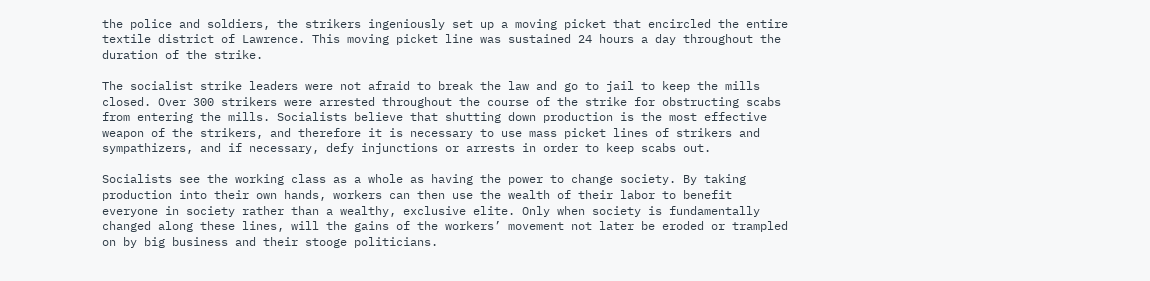the police and soldiers, the strikers ingeniously set up a moving picket that encircled the entire textile district of Lawrence. This moving picket line was sustained 24 hours a day throughout the duration of the strike.

The socialist strike leaders were not afraid to break the law and go to jail to keep the mills closed. Over 300 strikers were arrested throughout the course of the strike for obstructing scabs from entering the mills. Socialists believe that shutting down production is the most effective weapon of the strikers, and therefore it is necessary to use mass picket lines of strikers and sympathizers, and if necessary, defy injunctions or arrests in order to keep scabs out.

Socialists see the working class as a whole as having the power to change society. By taking production into their own hands, workers can then use the wealth of their labor to benefit everyone in society rather than a wealthy, exclusive elite. Only when society is fundamentally changed along these lines, will the gains of the workers’ movement not later be eroded or trampled on by big business and their stooge politicians.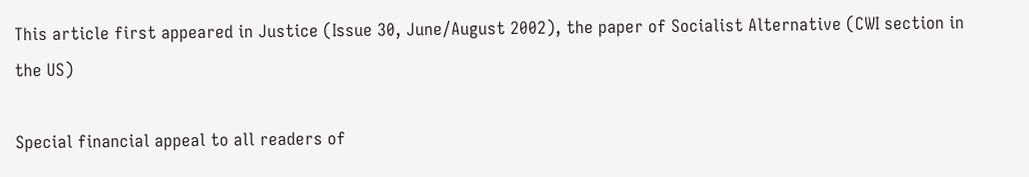This article first appeared in Justice (Issue 30, June/August 2002), the paper of Socialist Alternative (CWI section in the US)

Special financial appeal to all readers of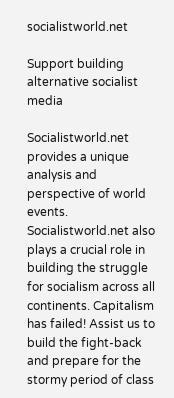socialistworld.net

Support building alternative socialist media

Socialistworld.net provides a unique analysis and perspective of world events. Socialistworld.net also plays a crucial role in building the struggle for socialism across all continents. Capitalism has failed! Assist us to build the fight-back and prepare for the stormy period of class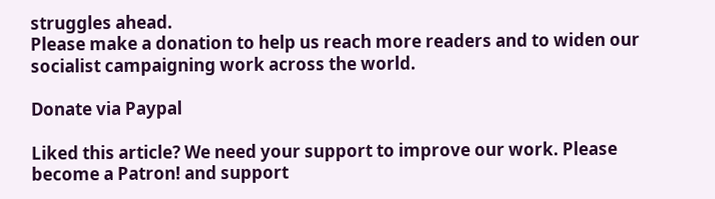struggles ahead.
Please make a donation to help us reach more readers and to widen our socialist campaigning work across the world.

Donate via Paypal

Liked this article? We need your support to improve our work. Please become a Patron! and support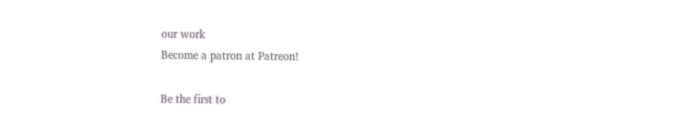our work
Become a patron at Patreon!

Be the first to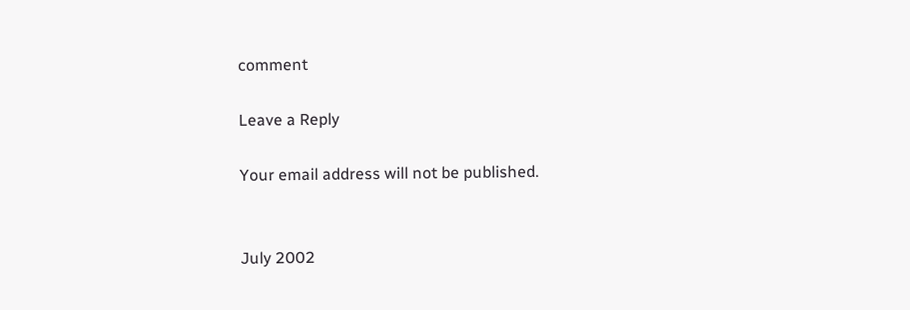comment

Leave a Reply

Your email address will not be published.


July 2002